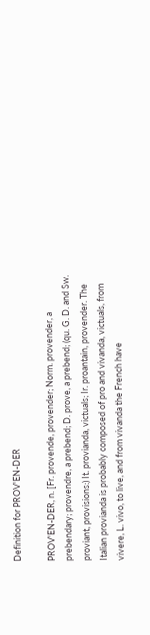Definition for PROV'EN-DER

PROV'EN-DER, n. [Fr. provende, provender; Norm. provender, a prebendary; provendre, a prebend; D. prove, a prebend; (qu. G. D. and Sw. proviant, provisions:) It. provianda, victuals; Ir. proantain, provender. The Italian provianda is probably composed of pro and vivanda, victuals, from vivere, L. vivo, to live, and from vivanda the French have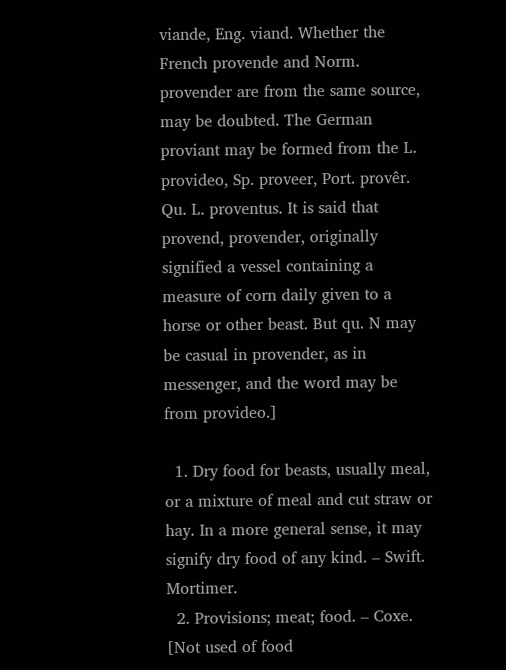viande, Eng. viand. Whether the French provende and Norm. provender are from the same source, may be doubted. The German proviant may be formed from the L. provideo, Sp. proveer, Port. provêr. Qu. L. proventus. It is said that provend, provender, originally signified a vessel containing a measure of corn daily given to a horse or other beast. But qu. N may be casual in provender, as in messenger, and the word may be from provideo.]

  1. Dry food for beasts, usually meal, or a mixture of meal and cut straw or hay. In a more general sense, it may signify dry food of any kind. – Swift. Mortimer.
  2. Provisions; meat; food. – Coxe. [Not used of food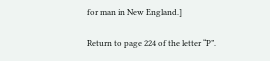for man in New England.]

Return to page 224 of the letter “P”.